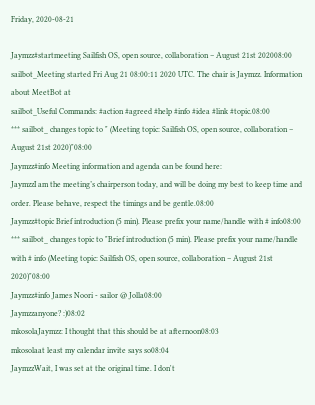Friday, 2020-08-21

Jaymzz#startmeeting Sailfish OS, open source, collaboration – August 21st 202008:00
sailbot_Meeting started Fri Aug 21 08:00:11 2020 UTC. The chair is Jaymzz. Information about MeetBot at
sailbot_Useful Commands: #action #agreed #help #info #idea #link #topic.08:00
*** sailbot_ changes topic to " (Meeting topic: Sailfish OS, open source, collaboration – August 21st 2020)"08:00
Jaymzz#info Meeting information and agenda can be found here:
JaymzzI am the meeting’s chairperson today, and will be doing my best to keep time and order. Please behave, respect the timings and be gentle.08:00
Jaymzz#topic Brief introduction (5 min). Please prefix your name/handle with # info08:00
*** sailbot_ changes topic to "Brief introduction (5 min). Please prefix your name/handle with # info (Meeting topic: Sailfish OS, open source, collaboration – August 21st 2020)"08:00
Jaymzz#info James Noori - sailor @ Jolla08:00
Jaymzzanyone? :)08:02
mkosolaJaymzz: I thought that this should be at afternoon08:03
mkosolaat least my calendar invite says so08:04
JaymzzWait, I was set at the original time. I don't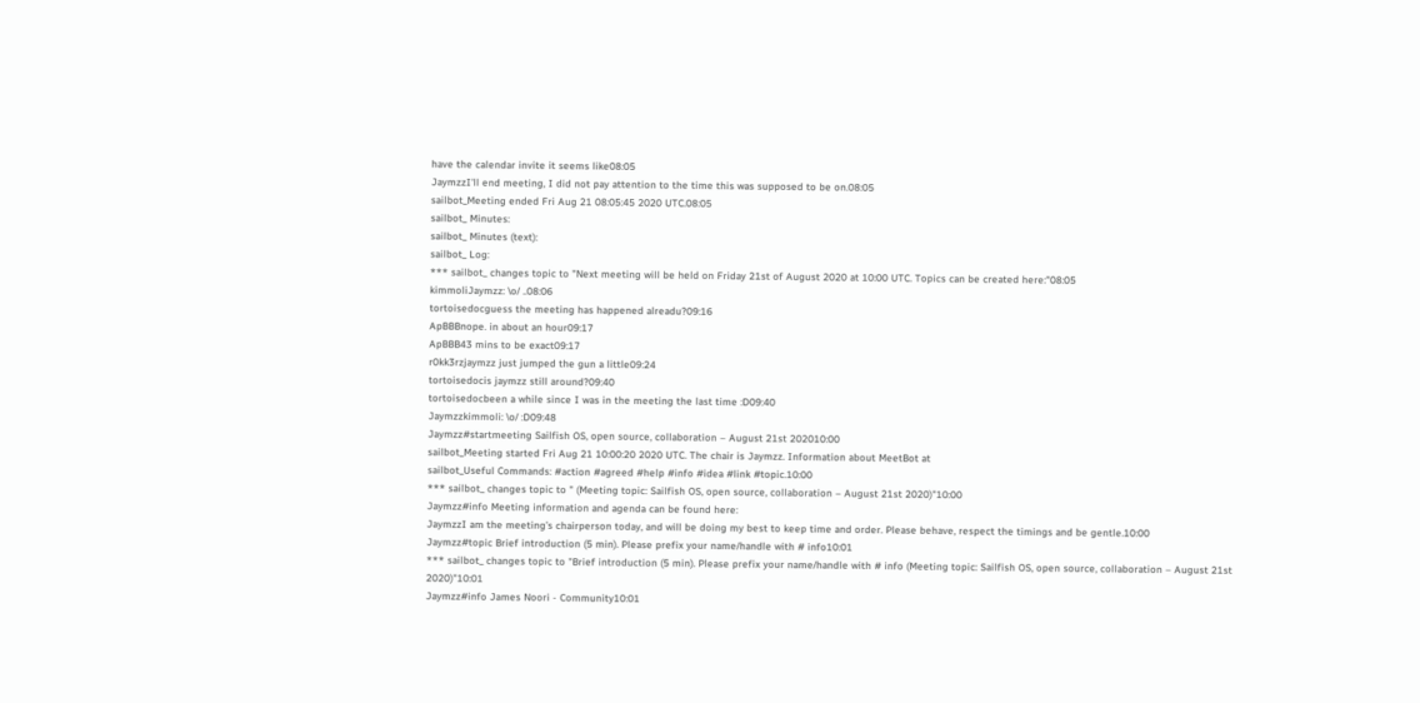have the calendar invite it seems like08:05
JaymzzI'll end meeting, I did not pay attention to the time this was supposed to be on.08:05
sailbot_Meeting ended Fri Aug 21 08:05:45 2020 UTC.08:05
sailbot_ Minutes:
sailbot_ Minutes (text):
sailbot_ Log:
*** sailbot_ changes topic to "Next meeting will be held on Friday 21st of August 2020 at 10:00 UTC. Topics can be created here:"08:05
kimmoliJaymzz: \o/ ..08:06
tortoisedocguess the meeting has happened alreadu?09:16
ApBBBnope. in about an hour09:17
ApBBB43 mins to be exact09:17
r0kk3rzjaymzz just jumped the gun a little09:24
tortoisedocis jaymzz still around?09:40
tortoisedocbeen a while since I was in the meeting the last time :D09:40
Jaymzzkimmoli: \o/ :D09:48
Jaymzz#startmeeting Sailfish OS, open source, collaboration – August 21st 202010:00
sailbot_Meeting started Fri Aug 21 10:00:20 2020 UTC. The chair is Jaymzz. Information about MeetBot at
sailbot_Useful Commands: #action #agreed #help #info #idea #link #topic.10:00
*** sailbot_ changes topic to " (Meeting topic: Sailfish OS, open source, collaboration – August 21st 2020)"10:00
Jaymzz#info Meeting information and agenda can be found here:
JaymzzI am the meeting’s chairperson today, and will be doing my best to keep time and order. Please behave, respect the timings and be gentle.10:00
Jaymzz#topic Brief introduction (5 min). Please prefix your name/handle with # info10:01
*** sailbot_ changes topic to "Brief introduction (5 min). Please prefix your name/handle with # info (Meeting topic: Sailfish OS, open source, collaboration – August 21st 2020)"10:01
Jaymzz#info James Noori - Community10:01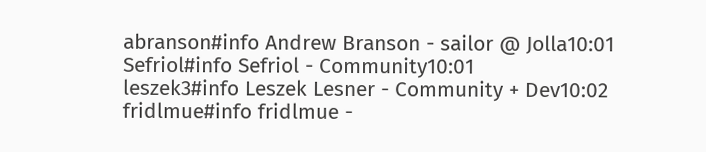abranson#info Andrew Branson - sailor @ Jolla10:01
Sefriol#info Sefriol - Community10:01
leszek3#info Leszek Lesner - Community + Dev10:02
fridlmue#info fridlmue -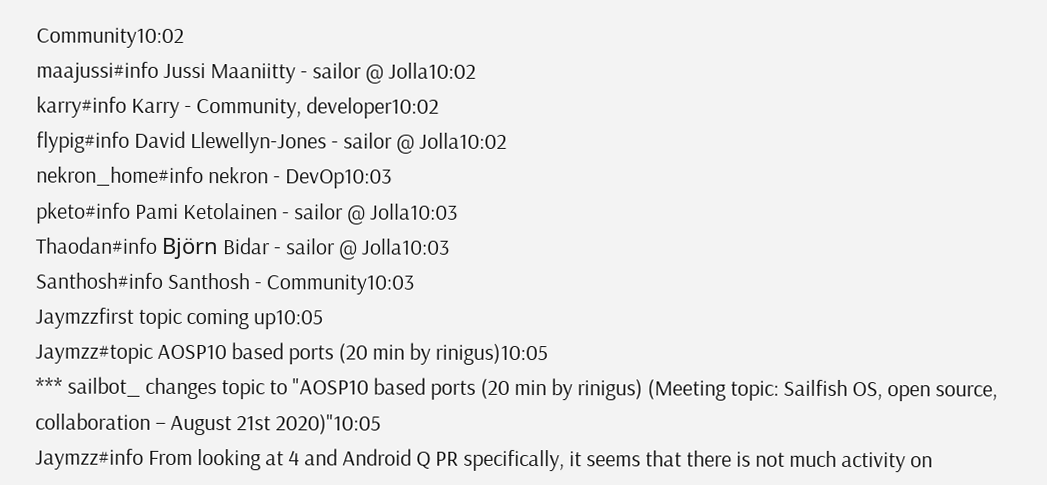Community10:02
maajussi#info Jussi Maaniitty - sailor @ Jolla10:02
karry#info Karry - Community, developer10:02
flypig#info David Llewellyn-Jones - sailor @ Jolla10:02
nekron_home#info nekron - DevOp10:03
pketo#info Pami Ketolainen - sailor @ Jolla10:03
Thaodan#info Björn Bidar - sailor @ Jolla10:03
Santhosh#info Santhosh - Community10:03
Jaymzzfirst topic coming up10:05
Jaymzz#topic AOSP10 based ports (20 min by rinigus)10:05
*** sailbot_ changes topic to "AOSP10 based ports (20 min by rinigus) (Meeting topic: Sailfish OS, open source, collaboration – August 21st 2020)"10:05
Jaymzz#info From looking at 4 and Android Q PR specifically, it seems that there is not much activity on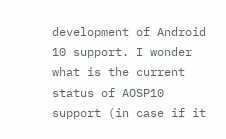development of Android 10 support. I wonder what is the current status of AOSP10 support (in case if it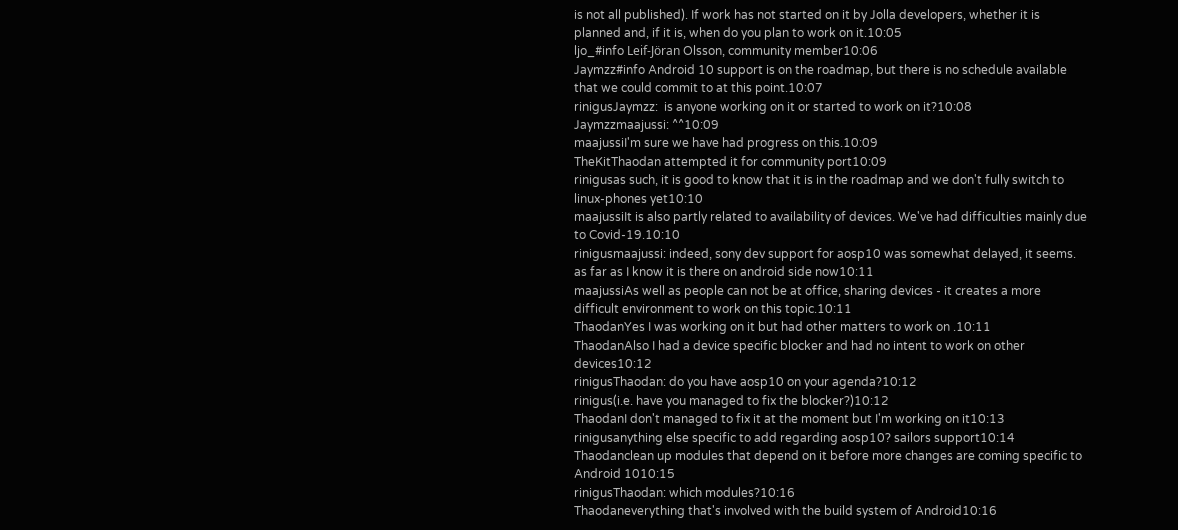is not all published). If work has not started on it by Jolla developers, whether it is planned and, if it is, when do you plan to work on it.10:05
ljo_#info Leif-Jöran Olsson, community member10:06
Jaymzz#info Android 10 support is on the roadmap, but there is no schedule available that we could commit to at this point.10:07
rinigusJaymzz:  is anyone working on it or started to work on it?10:08
Jaymzzmaajussi: ^^10:09
maajussiI'm sure we have had progress on this.10:09
TheKitThaodan attempted it for community port10:09
rinigusas such, it is good to know that it is in the roadmap and we don't fully switch to linux-phones yet10:10
maajussiIt is also partly related to availability of devices. We've had difficulties mainly due to Covid-19.10:10
rinigusmaajussi: indeed, sony dev support for aosp10 was somewhat delayed, it seems. as far as I know it is there on android side now10:11
maajussiAs well as people can not be at office, sharing devices - it creates a more difficult environment to work on this topic.10:11
ThaodanYes I was working on it but had other matters to work on .10:11
ThaodanAlso I had a device specific blocker and had no intent to work on other devices10:12
rinigusThaodan: do you have aosp10 on your agenda?10:12
rinigus(i.e. have you managed to fix the blocker?)10:12
ThaodanI don't managed to fix it at the moment but I'm working on it10:13
rinigusanything else specific to add regarding aosp10? sailors support10:14
Thaodanclean up modules that depend on it before more changes are coming specific to Android 1010:15
rinigusThaodan: which modules?10:16
Thaodaneverything that's involved with the build system of Android10:16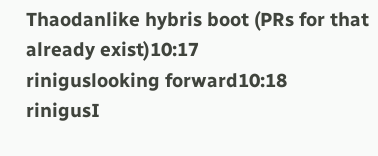Thaodanlike hybris boot (PRs for that already exist)10:17
riniguslooking forward10:18
rinigusI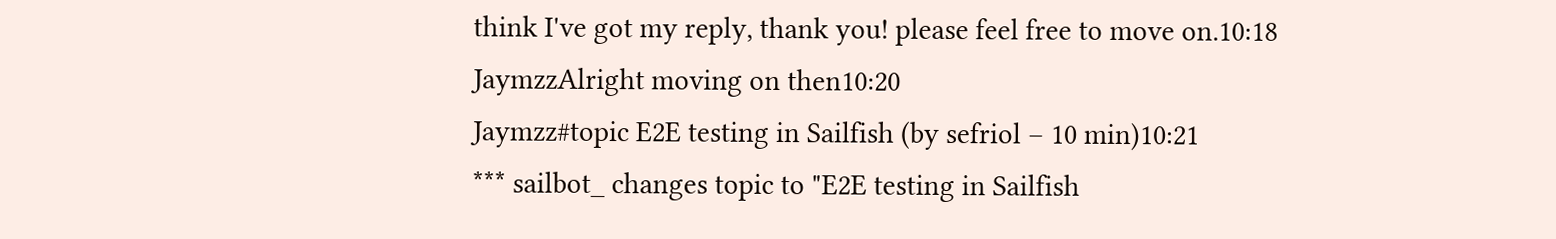think I've got my reply, thank you! please feel free to move on.10:18
JaymzzAlright moving on then10:20
Jaymzz#topic E2E testing in Sailfish (by sefriol – 10 min)10:21
*** sailbot_ changes topic to "E2E testing in Sailfish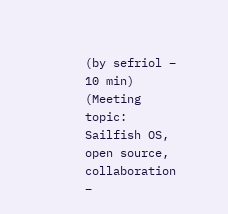(by sefriol – 10 min) (Meeting topic: Sailfish OS, open source, collaboration –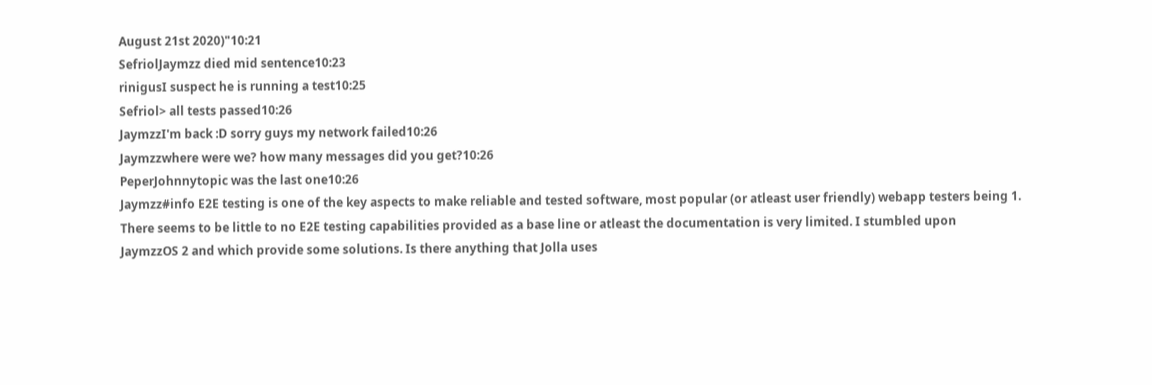August 21st 2020)"10:21
SefriolJaymzz died mid sentence10:23
rinigusI suspect he is running a test10:25
Sefriol> all tests passed10:26
JaymzzI'm back :D sorry guys my network failed10:26
Jaymzzwhere were we? how many messages did you get?10:26
PeperJohnnytopic was the last one10:26
Jaymzz#info E2E testing is one of the key aspects to make reliable and tested software, most popular (or atleast user friendly) webapp testers being 1. There seems to be little to no E2E testing capabilities provided as a base line or atleast the documentation is very limited. I stumbled upon
JaymzzOS 2 and which provide some solutions. Is there anything that Jolla uses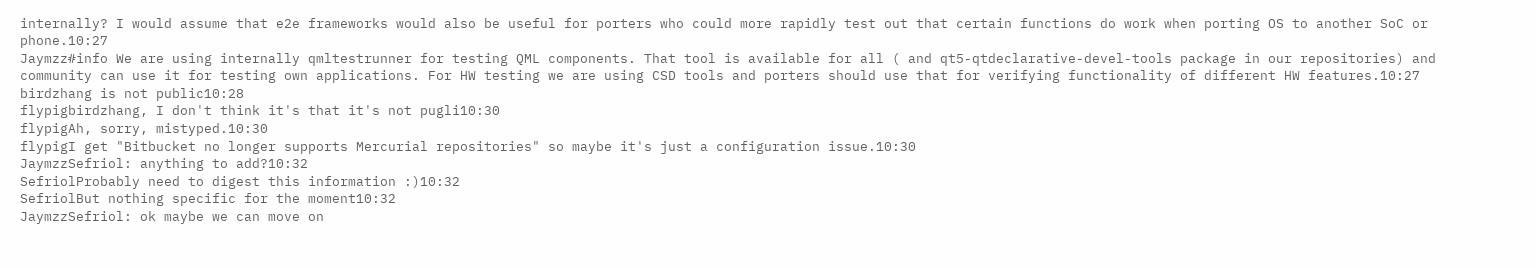internally? I would assume that e2e frameworks would also be useful for porters who could more rapidly test out that certain functions do work when porting OS to another SoC or phone.10:27
Jaymzz#info We are using internally qmltestrunner for testing QML components. That tool is available for all ( and qt5-qtdeclarative-devel-tools package in our repositories) and community can use it for testing own applications. For HW testing we are using CSD tools and porters should use that for verifying functionality of different HW features.10:27
birdzhang is not public10:28
flypigbirdzhang, I don't think it's that it's not pugli10:30
flypigAh, sorry, mistyped.10:30
flypigI get "Bitbucket no longer supports Mercurial repositories" so maybe it's just a configuration issue.10:30
JaymzzSefriol: anything to add?10:32
SefriolProbably need to digest this information :)10:32
SefriolBut nothing specific for the moment10:32
JaymzzSefriol: ok maybe we can move on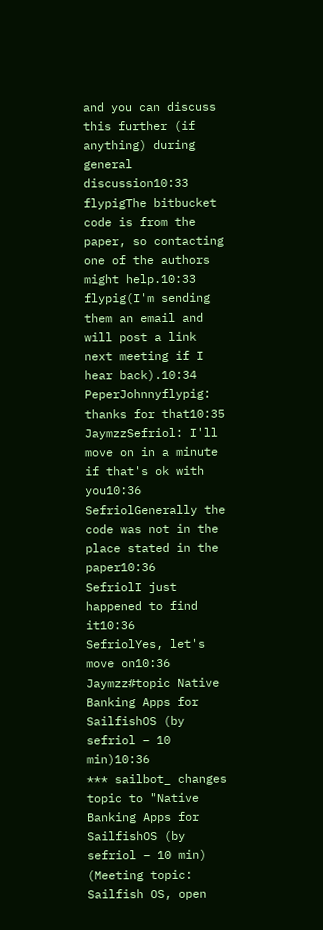and you can discuss this further (if anything) during general discussion10:33
flypigThe bitbucket code is from the paper, so contacting one of the authors might help.10:33
flypig(I'm sending them an email and will post a link next meeting if I hear back).10:34
PeperJohnnyflypig: thanks for that10:35
JaymzzSefriol: I'll move on in a minute if that's ok with you10:36
SefriolGenerally the code was not in the place stated in the paper10:36
SefriolI just happened to find it10:36
SefriolYes, let's move on10:36
Jaymzz#topic Native Banking Apps for SailfishOS (by sefriol – 10 min)10:36
*** sailbot_ changes topic to "Native Banking Apps for SailfishOS (by sefriol – 10 min) (Meeting topic: Sailfish OS, open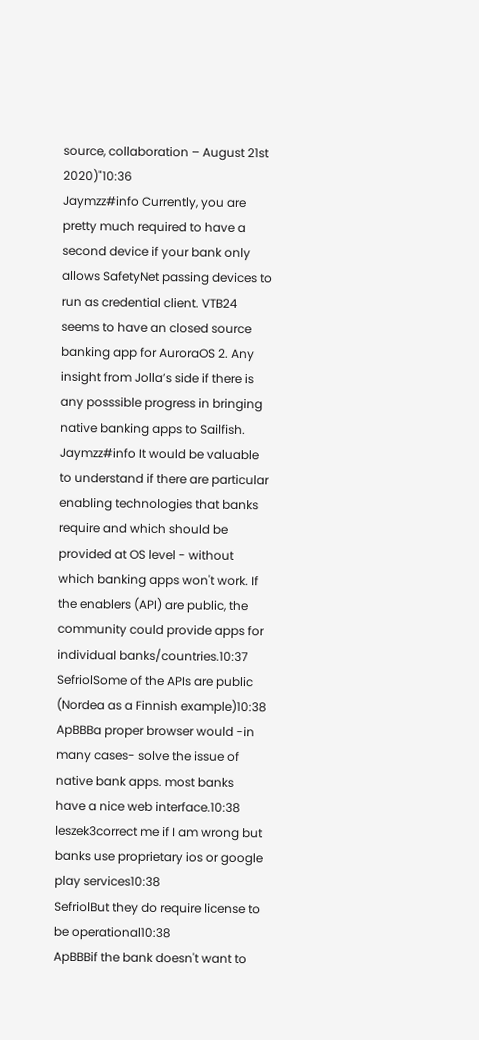source, collaboration – August 21st 2020)"10:36
Jaymzz#info Currently, you are pretty much required to have a second device if your bank only allows SafetyNet passing devices to run as credential client. VTB24 seems to have an closed source banking app for AuroraOS 2. Any insight from Jolla’s side if there is any posssible progress in bringing native banking apps to Sailfish.
Jaymzz#info It would be valuable to understand if there are particular enabling technologies that banks require and which should be provided at OS level - without which banking apps won't work. If the enablers (API) are public, the community could provide apps for individual banks/countries.10:37
SefriolSome of the APIs are public (Nordea as a Finnish example)10:38
ApBBBa proper browser would -in many cases- solve the issue of native bank apps. most banks have a nice web interface.10:38
leszek3correct me if I am wrong but banks use proprietary ios or google play services10:38
SefriolBut they do require license to be operational10:38
ApBBBif the bank doesn't want to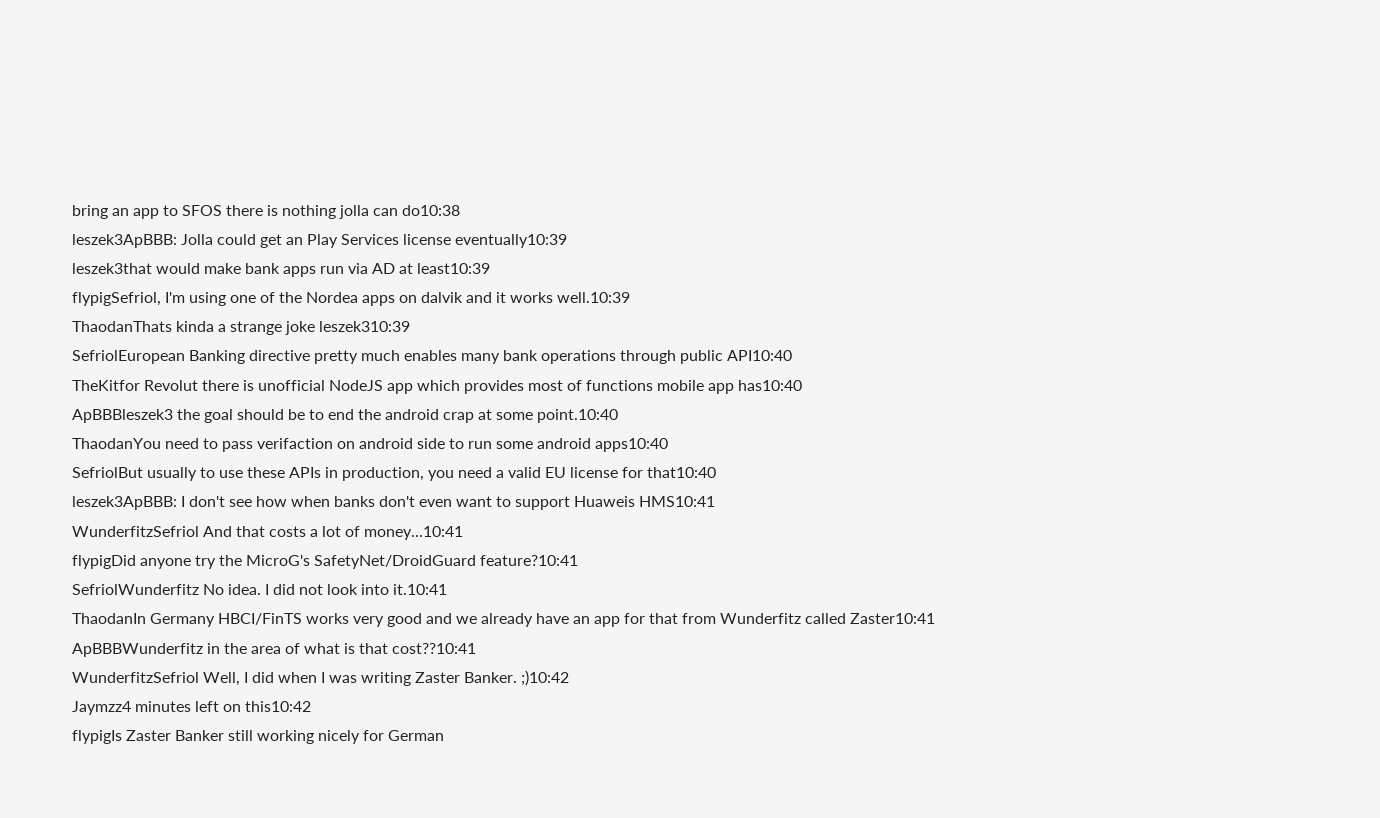bring an app to SFOS there is nothing jolla can do10:38
leszek3ApBBB: Jolla could get an Play Services license eventually10:39
leszek3that would make bank apps run via AD at least10:39
flypigSefriol, I'm using one of the Nordea apps on dalvik and it works well.10:39
ThaodanThats kinda a strange joke leszek310:39
SefriolEuropean Banking directive pretty much enables many bank operations through public API10:40
TheKitfor Revolut there is unofficial NodeJS app which provides most of functions mobile app has10:40
ApBBBleszek3 the goal should be to end the android crap at some point.10:40
ThaodanYou need to pass verifaction on android side to run some android apps10:40
SefriolBut usually to use these APIs in production, you need a valid EU license for that10:40
leszek3ApBBB: I don't see how when banks don't even want to support Huaweis HMS10:41
WunderfitzSefriol And that costs a lot of money...10:41
flypigDid anyone try the MicroG's SafetyNet/DroidGuard feature?10:41
SefriolWunderfitz No idea. I did not look into it.10:41
ThaodanIn Germany HBCI/FinTS works very good and we already have an app for that from Wunderfitz called Zaster10:41
ApBBBWunderfitz in the area of what is that cost??10:41
WunderfitzSefriol Well, I did when I was writing Zaster Banker. ;)10:42
Jaymzz4 minutes left on this10:42
flypigIs Zaster Banker still working nicely for German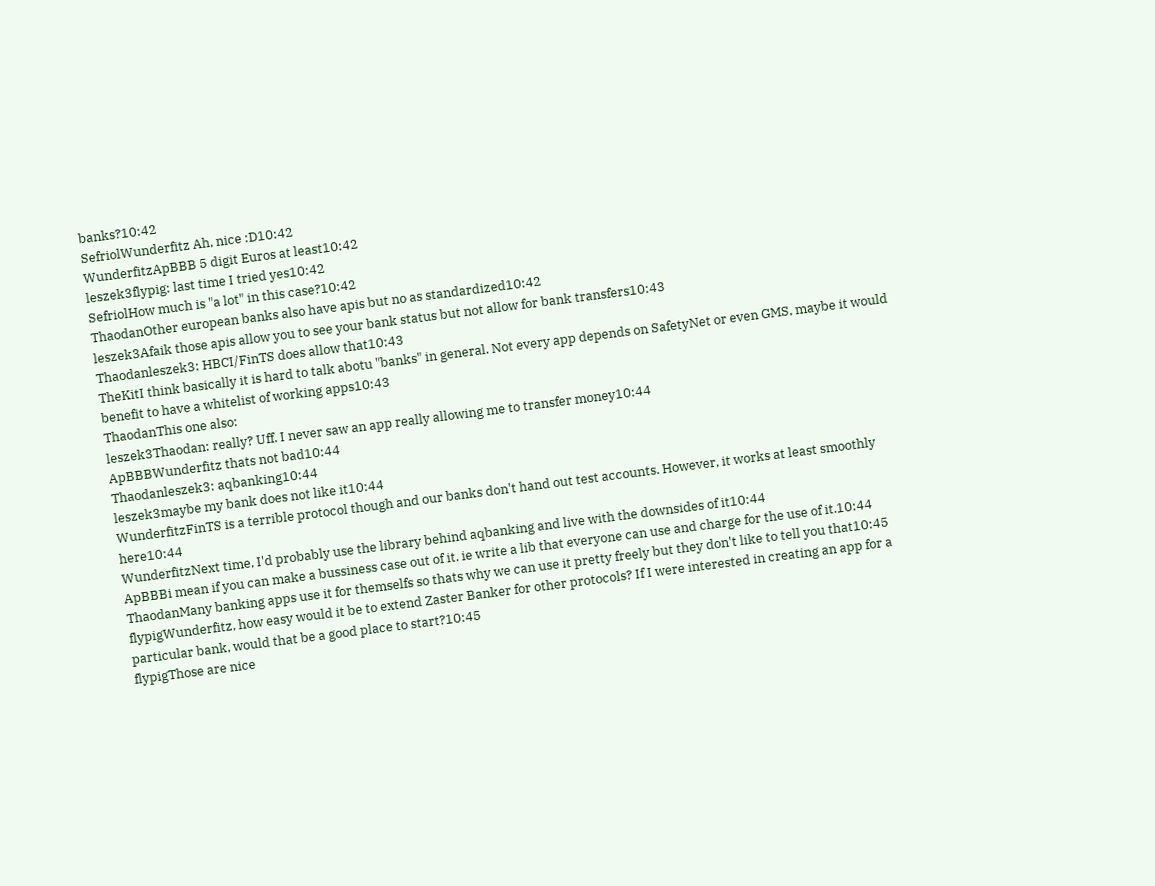banks?10:42
SefriolWunderfitz Ah, nice :D10:42
WunderfitzApBBB 5 digit Euros at least10:42
leszek3flypig: last time I tried yes10:42
SefriolHow much is "a lot" in this case?10:42
ThaodanOther european banks also have apis but no as standardized10:42
leszek3Afaik those apis allow you to see your bank status but not allow for bank transfers10:43
Thaodanleszek3: HBCI/FinTS does allow that10:43
TheKitI think basically it is hard to talk abotu "banks" in general. Not every app depends on SafetyNet or even GMS, maybe it would benefit to have a whitelist of working apps10:43
ThaodanThis one also:
leszek3Thaodan: really? Uff. I never saw an app really allowing me to transfer money10:44
ApBBBWunderfitz thats not bad10:44
Thaodanleszek3: aqbanking10:44
leszek3maybe my bank does not like it10:44
WunderfitzFinTS is a terrible protocol though and our banks don't hand out test accounts. However, it works at least smoothly here10:44
WunderfitzNext time, I'd probably use the library behind aqbanking and live with the downsides of it10:44
ApBBBi mean if you can make a bussiness case out of it. ie write a lib that everyone can use and charge for the use of it.10:44
ThaodanMany banking apps use it for themselfs so thats why we can use it pretty freely but they don't like to tell you that10:45
flypigWunderfitz, how easy would it be to extend Zaster Banker for other protocols? If I were interested in creating an app for a particular bank, would that be a good place to start?10:45
flypigThose are nice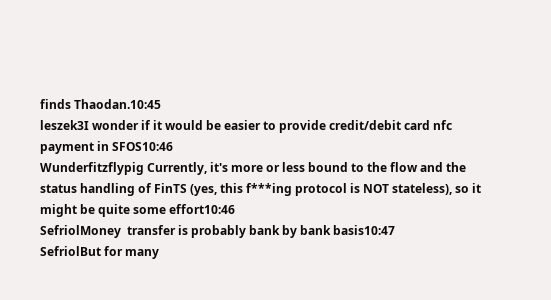finds Thaodan.10:45
leszek3I wonder if it would be easier to provide credit/debit card nfc payment in SFOS10:46
Wunderfitzflypig Currently, it's more or less bound to the flow and the status handling of FinTS (yes, this f***ing protocol is NOT stateless), so it might be quite some effort10:46
SefriolMoney  transfer is probably bank by bank basis10:47
SefriolBut for many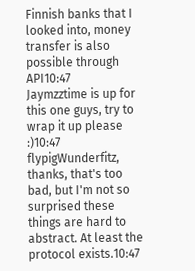Finnish banks that I looked into, money transfer is also possible through API10:47
Jaymzztime is up for this one guys, try to wrap it up please :)10:47
flypigWunderfitz, thanks, that's too bad, but I'm not so surprised these things are hard to abstract. At least the protocol exists.10:47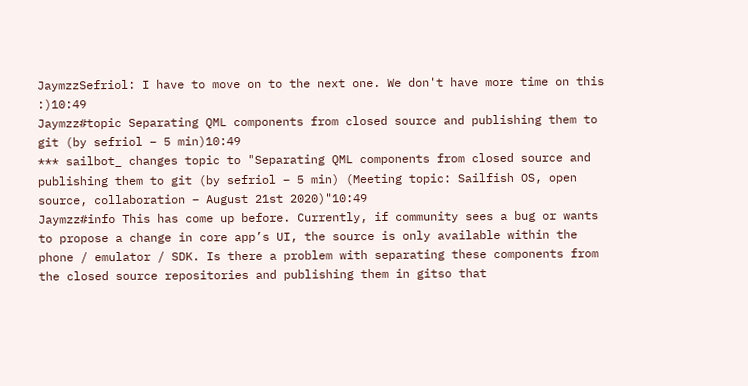JaymzzSefriol: I have to move on to the next one. We don't have more time on this :)10:49
Jaymzz#topic Separating QML components from closed source and publishing them to git (by sefriol – 5 min)10:49
*** sailbot_ changes topic to "Separating QML components from closed source and publishing them to git (by sefriol – 5 min) (Meeting topic: Sailfish OS, open source, collaboration – August 21st 2020)"10:49
Jaymzz#info This has come up before. Currently, if community sees a bug or wants to propose a change in core app’s UI, the source is only available within the phone / emulator / SDK. Is there a problem with separating these components from the closed source repositories and publishing them in gitso that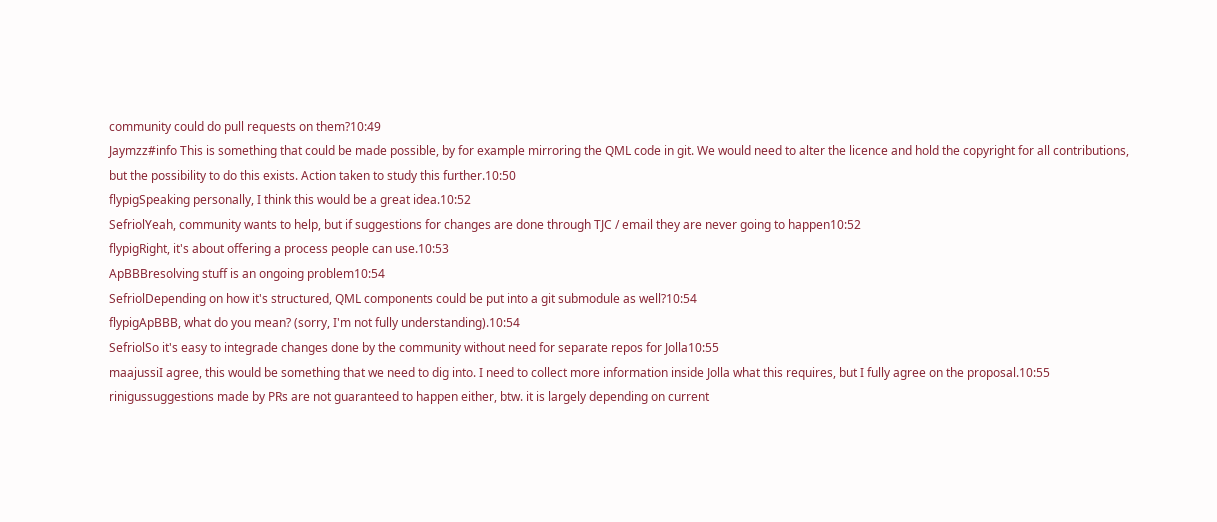community could do pull requests on them?10:49
Jaymzz#info This is something that could be made possible, by for example mirroring the QML code in git. We would need to alter the licence and hold the copyright for all contributions, but the possibility to do this exists. Action taken to study this further.10:50
flypigSpeaking personally, I think this would be a great idea.10:52
SefriolYeah, community wants to help, but if suggestions for changes are done through TJC / email they are never going to happen10:52
flypigRight, it's about offering a process people can use.10:53
ApBBBresolving stuff is an ongoing problem10:54
SefriolDepending on how it's structured, QML components could be put into a git submodule as well?10:54
flypigApBBB, what do you mean? (sorry, I'm not fully understanding).10:54
SefriolSo it's easy to integrade changes done by the community without need for separate repos for Jolla10:55
maajussiI agree, this would be something that we need to dig into. I need to collect more information inside Jolla what this requires, but I fully agree on the proposal.10:55
rinigussuggestions made by PRs are not guaranteed to happen either, btw. it is largely depending on current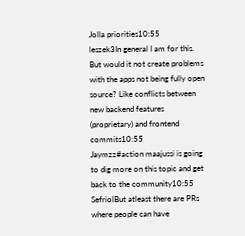Jolla priorities10:55
leszek3In general I am for this. But would it not create problems with the apps not being fully open source? Like conflicts between new backend features (proprietary) and frontend commits10:55
Jaymzz#action maajussi is going to dig more on this topic and get back to the community10:55
SefriolBut atleast there are PRs where people can have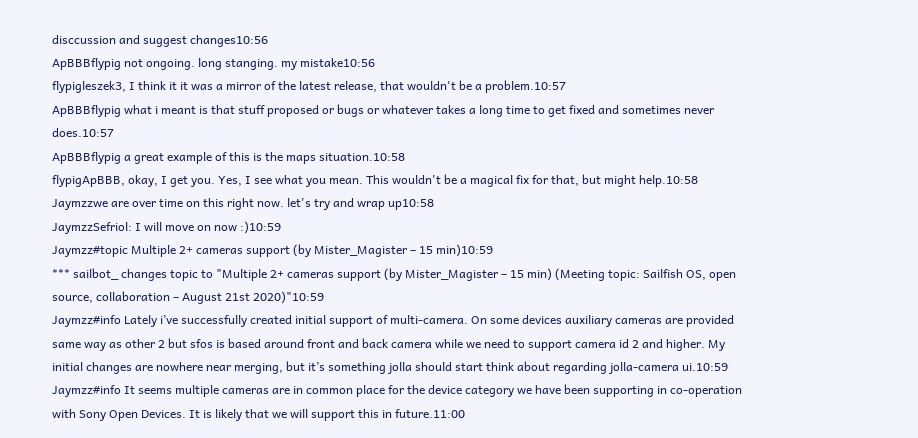disccussion and suggest changes10:56
ApBBBflypig not ongoing. long stanging. my mistake10:56
flypigleszek3, I think it it was a mirror of the latest release, that wouldn't be a problem.10:57
ApBBBflypig what i meant is that stuff proposed or bugs or whatever takes a long time to get fixed and sometimes never does.10:57
ApBBBflypig a great example of this is the maps situation.10:58
flypigApBBB, okay, I get you. Yes, I see what you mean. This wouldn't be a magical fix for that, but might help.10:58
Jaymzzwe are over time on this right now. let's try and wrap up10:58
JaymzzSefriol: I will move on now :)10:59
Jaymzz#topic Multiple 2+ cameras support (by Mister_Magister – 15 min)10:59
*** sailbot_ changes topic to "Multiple 2+ cameras support (by Mister_Magister – 15 min) (Meeting topic: Sailfish OS, open source, collaboration – August 21st 2020)"10:59
Jaymzz#info Lately i’ve successfully created initial support of multi-camera. On some devices auxiliary cameras are provided same way as other 2 but sfos is based around front and back camera while we need to support camera id 2 and higher. My initial changes are nowhere near merging, but it’s something jolla should start think about regarding jolla-camera ui.10:59
Jaymzz#info It seems multiple cameras are in common place for the device category we have been supporting in co-operation with Sony Open Devices. It is likely that we will support this in future.11:00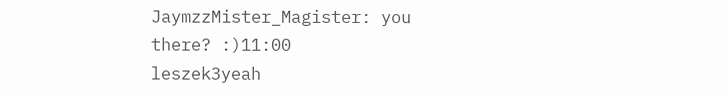JaymzzMister_Magister: you there? :)11:00
leszek3yeah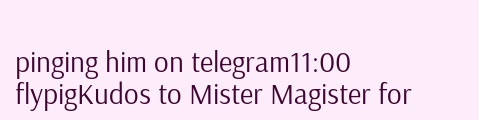pinging him on telegram11:00
flypigKudos to Mister Magister for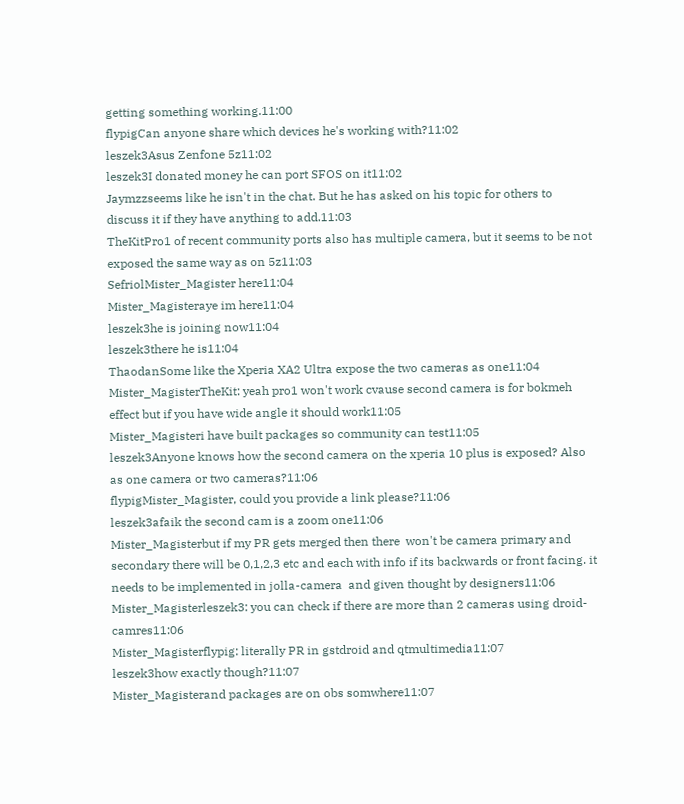getting something working.11:00
flypigCan anyone share which devices he's working with?11:02
leszek3Asus Zenfone 5z11:02
leszek3I donated money he can port SFOS on it11:02
Jaymzzseems like he isn't in the chat. But he has asked on his topic for others to discuss it if they have anything to add.11:03
TheKitPro1 of recent community ports also has multiple camera, but it seems to be not exposed the same way as on 5z11:03
SefriolMister_Magister here11:04
Mister_Magisteraye im here11:04
leszek3he is joining now11:04
leszek3there he is11:04
ThaodanSome like the Xperia XA2 Ultra expose the two cameras as one11:04
Mister_MagisterTheKit: yeah pro1 won't work cvause second camera is for bokmeh effect but if you have wide angle it should work11:05
Mister_Magisteri have built packages so community can test11:05
leszek3Anyone knows how the second camera on the xperia 10 plus is exposed? Also as one camera or two cameras?11:06
flypigMister_Magister, could you provide a link please?11:06
leszek3afaik the second cam is a zoom one11:06
Mister_Magisterbut if my PR gets merged then there  won't be camera primary and secondary there will be 0,1,2,3 etc and each with info if its backwards or front facing. it needs to be implemented in jolla-camera  and given thought by designers11:06
Mister_Magisterleszek3: you can check if there are more than 2 cameras using droid-camres11:06
Mister_Magisterflypig: literally PR in gstdroid and qtmultimedia11:07
leszek3how exactly though?11:07
Mister_Magisterand packages are on obs somwhere11:07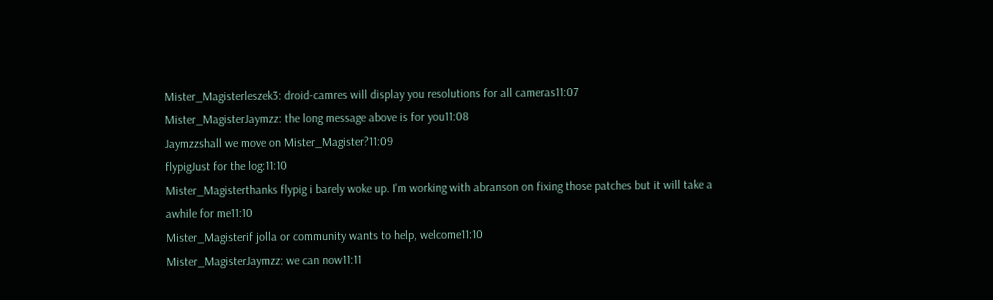Mister_Magisterleszek3: droid-camres will display you resolutions for all cameras11:07
Mister_MagisterJaymzz: the long message above is for you11:08
Jaymzzshall we move on Mister_Magister?11:09
flypigJust for the log:11:10
Mister_Magisterthanks flypig i barely woke up. I'm working with abranson on fixing those patches but it will take a awhile for me11:10
Mister_Magisterif jolla or community wants to help, welcome11:10
Mister_MagisterJaymzz: we can now11:11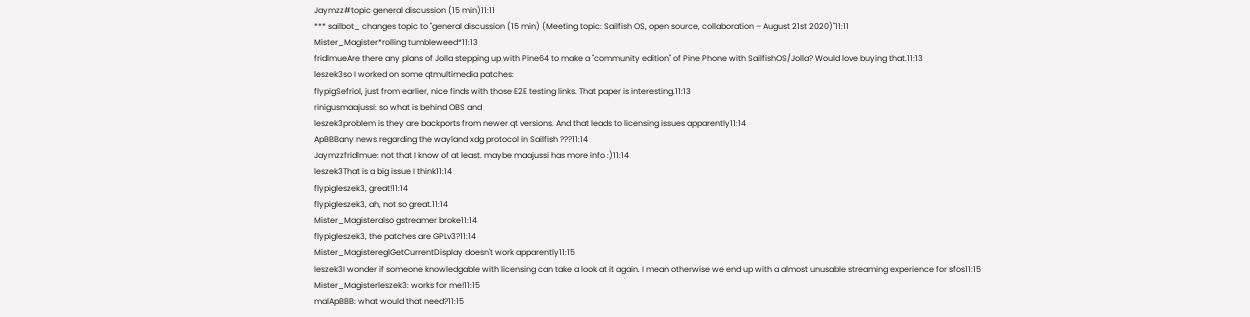Jaymzz#topic general discussion (15 min)11:11
*** sailbot_ changes topic to "general discussion (15 min) (Meeting topic: Sailfish OS, open source, collaboration – August 21st 2020)"11:11
Mister_Magister*rolling tumbleweed*11:13
fridlmueAre there any plans of Jolla stepping up with Pine64 to make a "community edition" of Pine Phone with SailfishOS/Jolla? Would love buying that.11:13
leszek3so I worked on some qtmultimedia patches:
flypigSefriol, just from earlier, nice finds with those E2E testing links. That paper is interesting.11:13
rinigusmaajussi: so what is behind OBS and
leszek3problem is they are backports from newer qt versions. And that leads to licensing issues apparently11:14
ApBBBany news regarding the wayland xdg protocol in Sailfish ???11:14
Jaymzzfridlmue: not that I know of at least. maybe maajussi has more info :)11:14
leszek3That is a big issue I think11:14
flypigleszek3, great!11:14
flypigleszek3, ah, not so great.11:14
Mister_Magisteralso gstreamer broke11:14
flypigleszek3, the patches are GPLv3?11:14
Mister_MagistereglGetCurrentDisplay doesn't work apparently11:15
leszek3I wonder if someone knowledgable with licensing can take a look at it again. I mean otherwise we end up with a almost unusable streaming experience for sfos11:15
Mister_Magisterleszek3: works for me!11:15
malApBBB: what would that need?11:15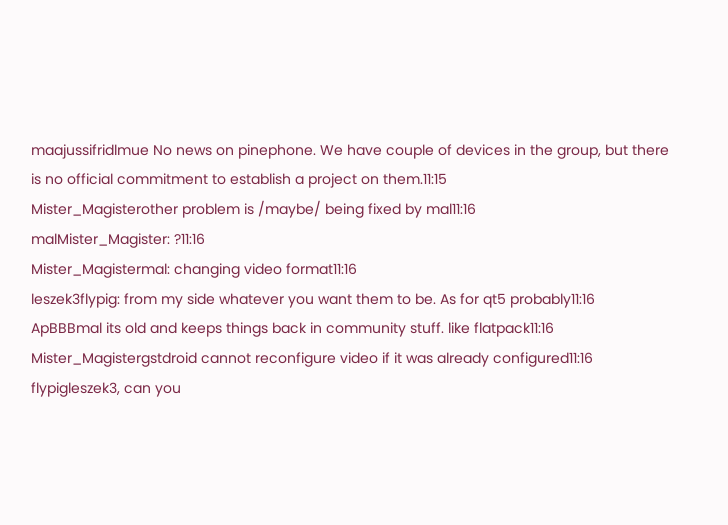maajussifridlmue No news on pinephone. We have couple of devices in the group, but there is no official commitment to establish a project on them.11:15
Mister_Magisterother problem is /maybe/ being fixed by mal11:16
malMister_Magister: ?11:16
Mister_Magistermal: changing video format11:16
leszek3flypig: from my side whatever you want them to be. As for qt5 probably11:16
ApBBBmal its old and keeps things back in community stuff. like flatpack11:16
Mister_Magistergstdroid cannot reconfigure video if it was already configured11:16
flypigleszek3, can you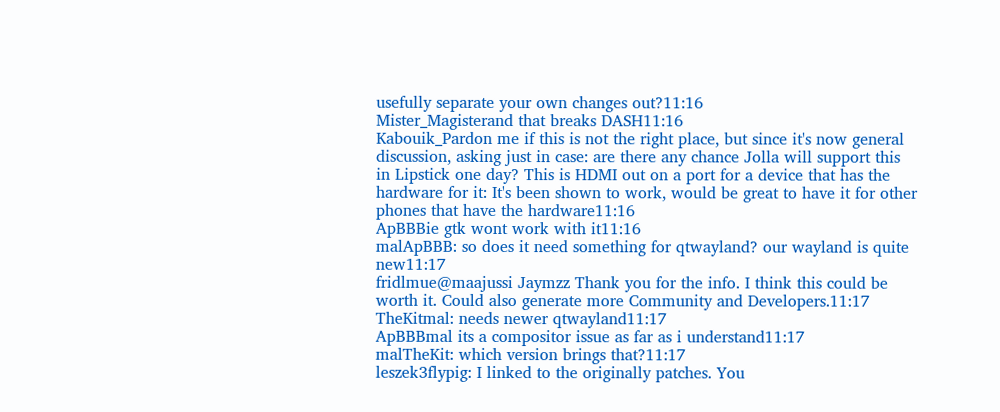usefully separate your own changes out?11:16
Mister_Magisterand that breaks DASH11:16
Kabouik_Pardon me if this is not the right place, but since it's now general discussion, asking just in case: are there any chance Jolla will support this in Lipstick one day? This is HDMI out on a port for a device that has the hardware for it: It's been shown to work, would be great to have it for other phones that have the hardware11:16
ApBBBie gtk wont work with it11:16
malApBBB: so does it need something for qtwayland? our wayland is quite new11:17
fridlmue@maajussi Jaymzz Thank you for the info. I think this could be worth it. Could also generate more Community and Developers.11:17
TheKitmal: needs newer qtwayland11:17
ApBBBmal its a compositor issue as far as i understand11:17
malTheKit: which version brings that?11:17
leszek3flypig: I linked to the originally patches. You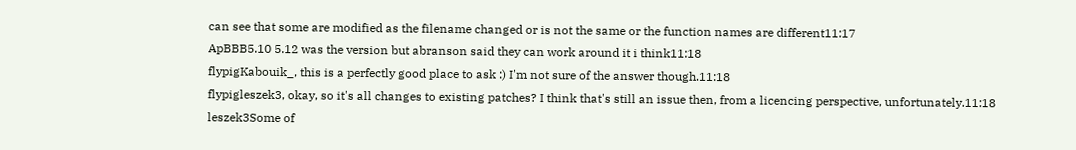can see that some are modified as the filename changed or is not the same or the function names are different11:17
ApBBB5.10 5.12 was the version but abranson said they can work around it i think11:18
flypigKabouik_, this is a perfectly good place to ask :) I'm not sure of the answer though.11:18
flypigleszek3, okay, so it's all changes to existing patches? I think that's still an issue then, from a licencing perspective, unfortunately.11:18
leszek3Some of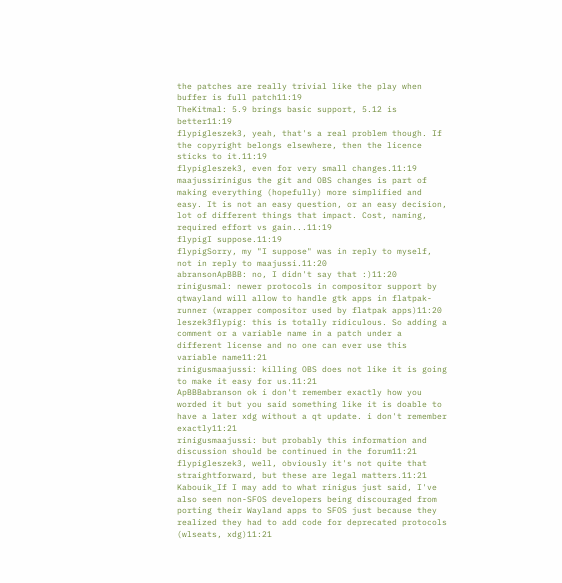the patches are really trivial like the play when buffer is full patch11:19
TheKitmal: 5.9 brings basic support, 5.12 is better11:19
flypigleszek3, yeah, that's a real problem though. If the copyright belongs elsewhere, then the licence sticks to it.11:19
flypigleszek3, even for very small changes.11:19
maajussirinigus the git and OBS changes is part of making everything (hopefully) more simplified and easy. It is not an easy question, or an easy decision, lot of different things that impact. Cost, naming, required effort vs gain...11:19
flypigI suppose.11:19
flypigSorry, my "I suppose" was in reply to myself, not in reply to maajussi.11:20
abransonApBBB: no, I didn't say that :)11:20
rinigusmal: newer protocols in compositor support by qtwayland will allow to handle gtk apps in flatpak-runner (wrapper compositor used by flatpak apps)11:20
leszek3flypig: this is totally ridiculous. So adding a comment or a variable name in a patch under a different license and no one can ever use this variable name11:21
rinigusmaajussi: killing OBS does not like it is going to make it easy for us.11:21
ApBBBabranson ok i don't remember exactly how you worded it but you said something like it is doable to have a later xdg without a qt update. i don't remember exactly11:21
rinigusmaajussi: but probably this information and discussion should be continued in the forum11:21
flypigleszek3, well, obviously it's not quite that straightforward, but these are legal matters.11:21
Kabouik_If I may add to what rinigus just said, I've also seen non-SFOS developers being discouraged from porting their Wayland apps to SFOS just because they realized they had to add code for deprecated protocols (wlseats, xdg)11:21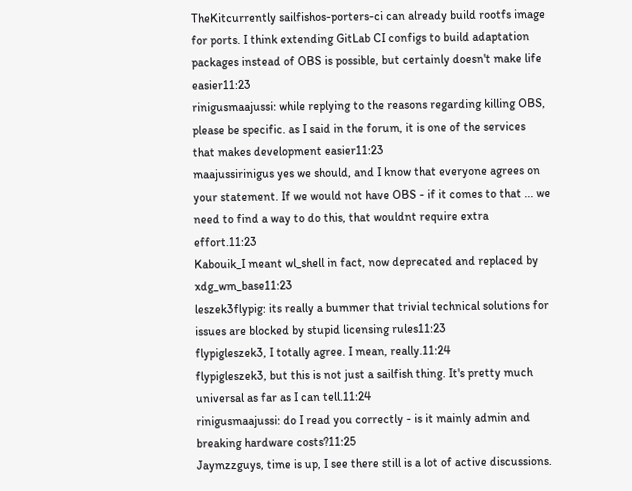TheKitcurrently sailfishos-porters-ci can already build rootfs image for ports. I think extending GitLab CI configs to build adaptation packages instead of OBS is possible, but certainly doesn't make life easier11:23
rinigusmaajussi: while replying to the reasons regarding killing OBS, please be specific. as I said in the forum, it is one of the services that makes development easier11:23
maajussirinigus yes we should, and I know that everyone agrees on your statement. If we would not have OBS - if it comes to that ... we need to find a way to do this, that wouldnt require extra effort.11:23
Kabouik_I meant wl_shell in fact, now deprecated and replaced by xdg_wm_base11:23
leszek3flypig: its really a bummer that trivial technical solutions for issues are blocked by stupid licensing rules11:23
flypigleszek3, I totally agree. I mean, really.11:24
flypigleszek3, but this is not just a sailfish thing. It's pretty much universal as far as I can tell.11:24
rinigusmaajussi: do I read you correctly - is it mainly admin and breaking hardware costs?11:25
Jaymzzguys, time is up, I see there still is a lot of active discussions.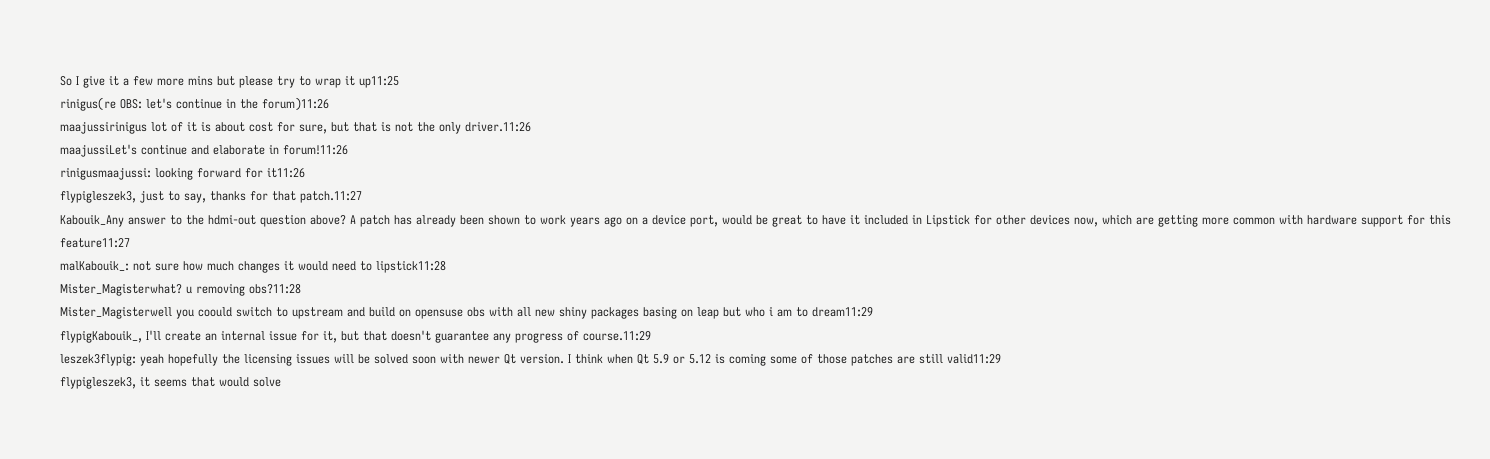So I give it a few more mins but please try to wrap it up11:25
rinigus(re OBS: let's continue in the forum)11:26
maajussirinigus lot of it is about cost for sure, but that is not the only driver.11:26
maajussiLet's continue and elaborate in forum!11:26
rinigusmaajussi: looking forward for it11:26
flypigleszek3, just to say, thanks for that patch.11:27
Kabouik_Any answer to the hdmi-out question above? A patch has already been shown to work years ago on a device port, would be great to have it included in Lipstick for other devices now, which are getting more common with hardware support for this feature11:27
malKabouik_: not sure how much changes it would need to lipstick11:28
Mister_Magisterwhat? u removing obs?11:28
Mister_Magisterwell you coould switch to upstream and build on opensuse obs with all new shiny packages basing on leap but who i am to dream11:29
flypigKabouik_, I'll create an internal issue for it, but that doesn't guarantee any progress of course.11:29
leszek3flypig: yeah hopefully the licensing issues will be solved soon with newer Qt version. I think when Qt 5.9 or 5.12 is coming some of those patches are still valid11:29
flypigleszek3, it seems that would solve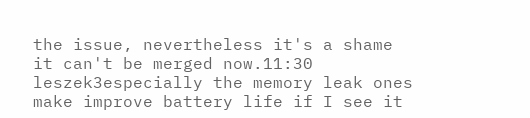the issue, nevertheless it's a shame it can't be merged now.11:30
leszek3especially the memory leak ones make improve battery life if I see it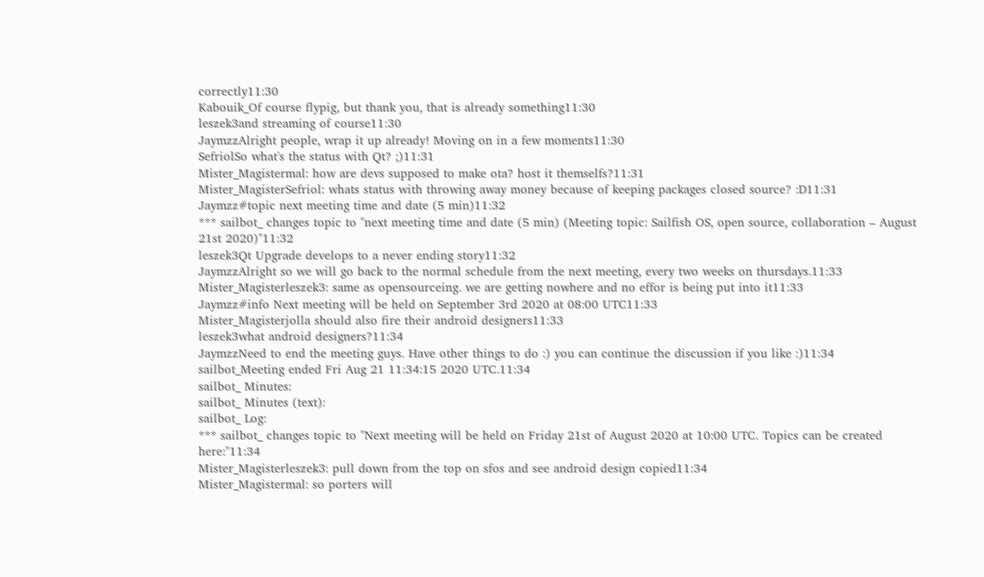correctly11:30
Kabouik_Of course flypig, but thank you, that is already something11:30
leszek3and streaming of course11:30
JaymzzAlright people, wrap it up already! Moving on in a few moments11:30
SefriolSo what's the status with Qt? ;)11:31
Mister_Magistermal: how are devs supposed to make ota? host it themselfs?11:31
Mister_MagisterSefriol: whats status with throwing away money because of keeping packages closed source? :D11:31
Jaymzz#topic next meeting time and date (5 min)11:32
*** sailbot_ changes topic to "next meeting time and date (5 min) (Meeting topic: Sailfish OS, open source, collaboration – August 21st 2020)"11:32
leszek3Qt Upgrade develops to a never ending story11:32
JaymzzAlright so we will go back to the normal schedule from the next meeting, every two weeks on thursdays.11:33
Mister_Magisterleszek3: same as opensourceing. we are getting nowhere and no effor is being put into it11:33
Jaymzz#info Next meeting will be held on September 3rd 2020 at 08:00 UTC11:33
Mister_Magisterjolla should also fire their android designers11:33
leszek3what android designers?11:34
JaymzzNeed to end the meeting guys. Have other things to do :) you can continue the discussion if you like :)11:34
sailbot_Meeting ended Fri Aug 21 11:34:15 2020 UTC.11:34
sailbot_ Minutes:
sailbot_ Minutes (text):
sailbot_ Log:
*** sailbot_ changes topic to "Next meeting will be held on Friday 21st of August 2020 at 10:00 UTC. Topics can be created here:"11:34
Mister_Magisterleszek3: pull down from the top on sfos and see android design copied11:34
Mister_Magistermal: so porters will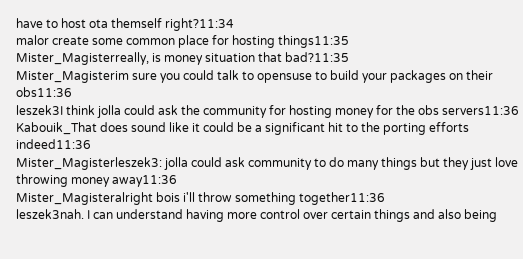have to host ota themself right?11:34
malor create some common place for hosting things11:35
Mister_Magisterreally, is money situation that bad?11:35
Mister_Magisterim sure you could talk to opensuse to build your packages on their obs11:36
leszek3I think jolla could ask the community for hosting money for the obs servers11:36
Kabouik_That does sound like it could be a significant hit to the porting efforts indeed11:36
Mister_Magisterleszek3: jolla could ask community to do many things but they just love throwing money away11:36
Mister_Magisteralright bois i'll throw something together11:36
leszek3nah. I can understand having more control over certain things and also being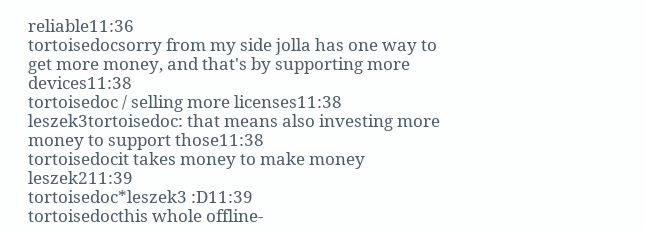reliable11:36
tortoisedocsorry from my side jolla has one way to get more money, and that's by supporting more devices11:38
tortoisedoc / selling more licenses11:38
leszek3tortoisedoc: that means also investing more money to support those11:38
tortoisedocit takes money to make money leszek211:39
tortoisedoc*leszek3 :D11:39
tortoisedocthis whole offline-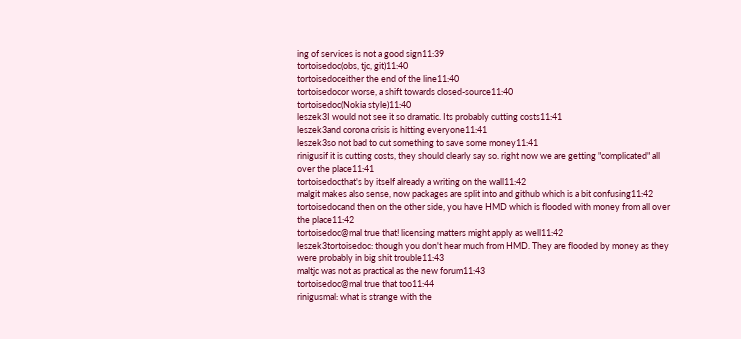ing of services is not a good sign11:39
tortoisedoc(obs, tjc, git)11:40
tortoisedoceither the end of the line11:40
tortoisedocor worse, a shift towards closed-source11:40
tortoisedoc(Nokia style)11:40
leszek3I would not see it so dramatic. Its probably cutting costs11:41
leszek3and corona crisis is hitting everyone11:41
leszek3so not bad to cut something to save some money11:41
rinigusif it is cutting costs, they should clearly say so. right now we are getting "complicated" all over the place11:41
tortoisedocthat's by itself already a writing on the wall11:42
malgit makes also sense, now packages are split into and github which is a bit confusing11:42
tortoisedocand then on the other side, you have HMD which is flooded with money from all over the place11:42
tortoisedoc@mal true that! licensing matters might apply as well11:42
leszek3tortoisedoc: though you don't hear much from HMD. They are flooded by money as they were probably in big shit trouble11:43
maltjc was not as practical as the new forum11:43
tortoisedoc@mal true that too11:44
rinigusmal: what is strange with the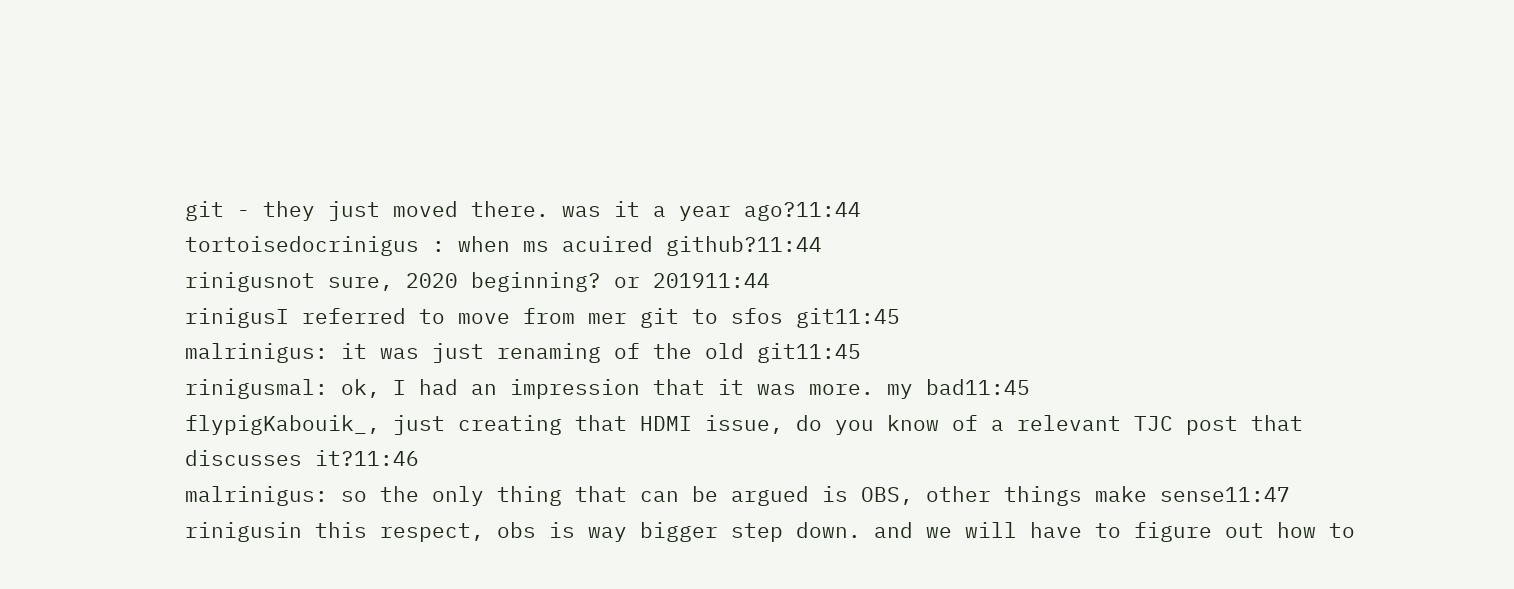git - they just moved there. was it a year ago?11:44
tortoisedocrinigus : when ms acuired github?11:44
rinigusnot sure, 2020 beginning? or 201911:44
rinigusI referred to move from mer git to sfos git11:45
malrinigus: it was just renaming of the old git11:45
rinigusmal: ok, I had an impression that it was more. my bad11:45
flypigKabouik_, just creating that HDMI issue, do you know of a relevant TJC post that discusses it?11:46
malrinigus: so the only thing that can be argued is OBS, other things make sense11:47
rinigusin this respect, obs is way bigger step down. and we will have to figure out how to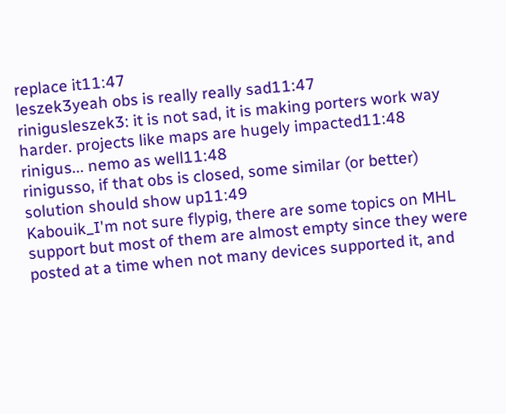replace it11:47
leszek3yeah obs is really really sad11:47
rinigusleszek3: it is not sad, it is making porters work way harder. projects like maps are hugely impacted11:48
rinigus... nemo as well11:48
rinigusso, if that obs is closed, some similar (or better) solution should show up11:49
Kabouik_I'm not sure flypig, there are some topics on MHL support but most of them are almost empty since they were posted at a time when not many devices supported it, and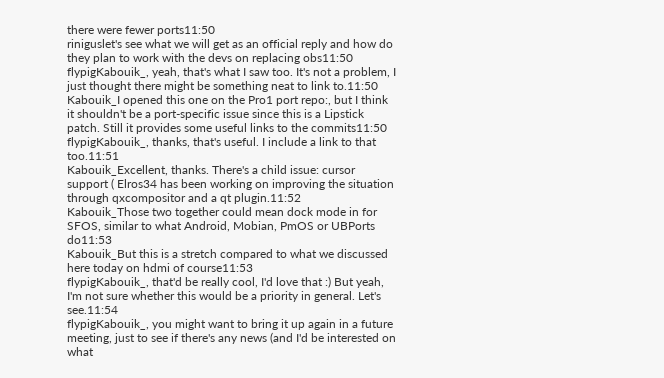there were fewer ports11:50
riniguslet's see what we will get as an official reply and how do they plan to work with the devs on replacing obs11:50
flypigKabouik_, yeah, that's what I saw too. It's not a problem, I just thought there might be something neat to link to.11:50
Kabouik_I opened this one on the Pro1 port repo:, but I think it shouldn't be a port-specific issue since this is a Lipstick patch. Still it provides some useful links to the commits11:50
flypigKabouik_, thanks, that's useful. I include a link to that too.11:51
Kabouik_Excellent, thanks. There's a child issue: cursor support ( Elros34 has been working on improving the situation through qxcompositor and a qt plugin.11:52
Kabouik_Those two together could mean dock mode in for SFOS, similar to what Android, Mobian, PmOS or UBPorts do11:53
Kabouik_But this is a stretch compared to what we discussed here today on hdmi of course11:53
flypigKabouik_, that'd be really cool, I'd love that :) But yeah, I'm not sure whether this would be a priority in general. Let's see.11:54
flypigKabouik_, you might want to bring it up again in a future meeting, just to see if there's any news (and I'd be interested on what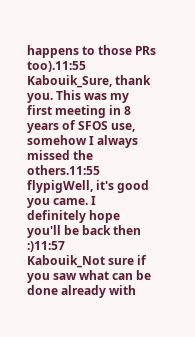happens to those PRs too).11:55
Kabouik_Sure, thank you. This was my first meeting in 8 years of SFOS use, somehow I always missed the others.11:55
flypigWell, it's good you came. I definitely hope you'll be back then :)11:57
Kabouik_Not sure if you saw what can be done already with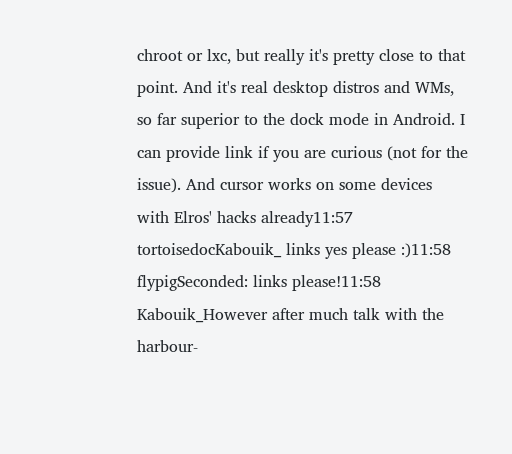chroot or lxc, but really it's pretty close to that point. And it's real desktop distros and WMs, so far superior to the dock mode in Android. I can provide link if you are curious (not for the issue). And cursor works on some devices with Elros' hacks already11:57
tortoisedocKabouik_ links yes please :)11:58
flypigSeconded: links please!11:58
Kabouik_However after much talk with the harbour-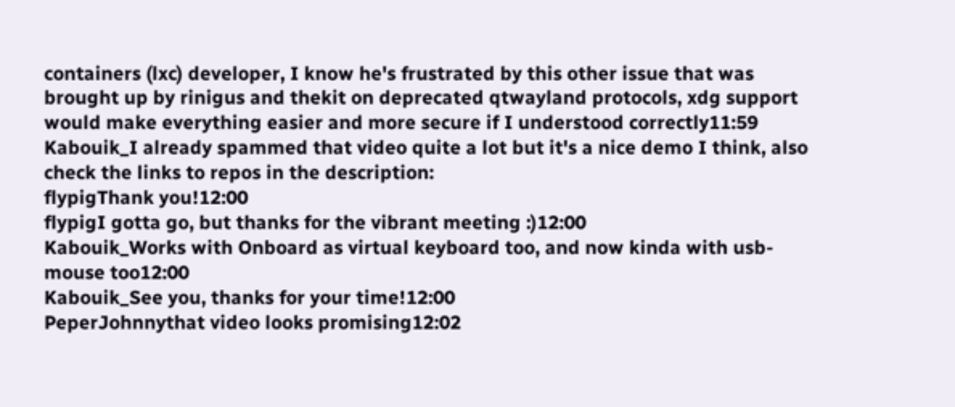containers (lxc) developer, I know he's frustrated by this other issue that was brought up by rinigus and thekit on deprecated qtwayland protocols, xdg support would make everything easier and more secure if I understood correctly11:59
Kabouik_I already spammed that video quite a lot but it's a nice demo I think, also check the links to repos in the description:
flypigThank you!12:00
flypigI gotta go, but thanks for the vibrant meeting :)12:00
Kabouik_Works with Onboard as virtual keyboard too, and now kinda with usb-mouse too12:00
Kabouik_See you, thanks for your time!12:00
PeperJohnnythat video looks promising12:02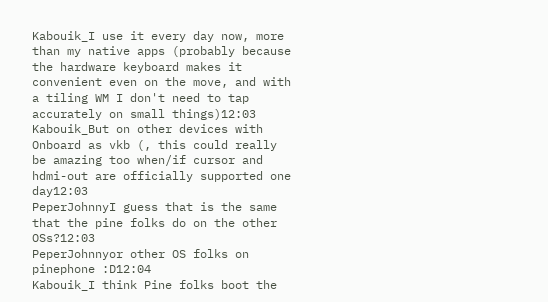Kabouik_I use it every day now, more than my native apps (probably because the hardware keyboard makes it convenient even on the move, and with a tiling WM I don't need to tap accurately on small things)12:03
Kabouik_But on other devices with Onboard as vkb (, this could really be amazing too when/if cursor and hdmi-out are officially supported one day12:03
PeperJohnnyI guess that is the same that the pine folks do on the other OSs?12:03
PeperJohnnyor other OS folks on pinephone :D12:04
Kabouik_I think Pine folks boot the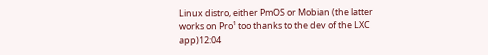Linux distro, either PmOS or Mobian (the latter works on Pro¹ too thanks to the dev of the LXC app)12:04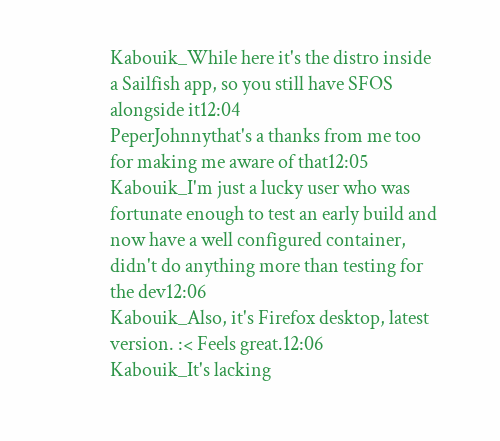Kabouik_While here it's the distro inside a Sailfish app, so you still have SFOS alongside it12:04
PeperJohnnythat's a thanks from me too for making me aware of that12:05
Kabouik_I'm just a lucky user who was fortunate enough to test an early build and now have a well configured container, didn't do anything more than testing for the dev12:06
Kabouik_Also, it's Firefox desktop, latest version. :< Feels great.12:06
Kabouik_It's lacking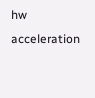hw acceleration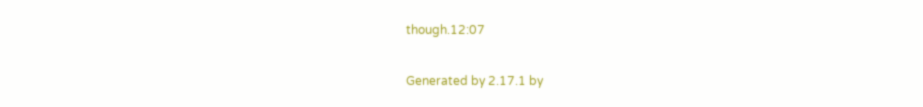though.12:07

Generated by 2.17.1 by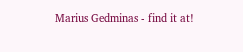Marius Gedminas - find it at!